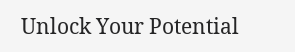Unlock Your Potential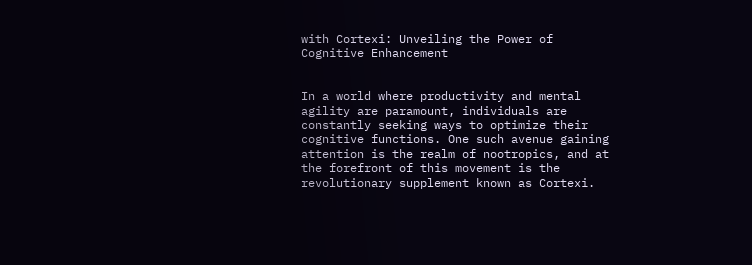with Cortexi: Unveiling the Power of Cognitive Enhancement


In a world where productivity and mental agility are paramount, individuals are constantly seeking ways to optimize their cognitive functions. One such avenue gaining attention is the realm of nootropics, and at the forefront of this movement is the revolutionary supplement known as Cortexi.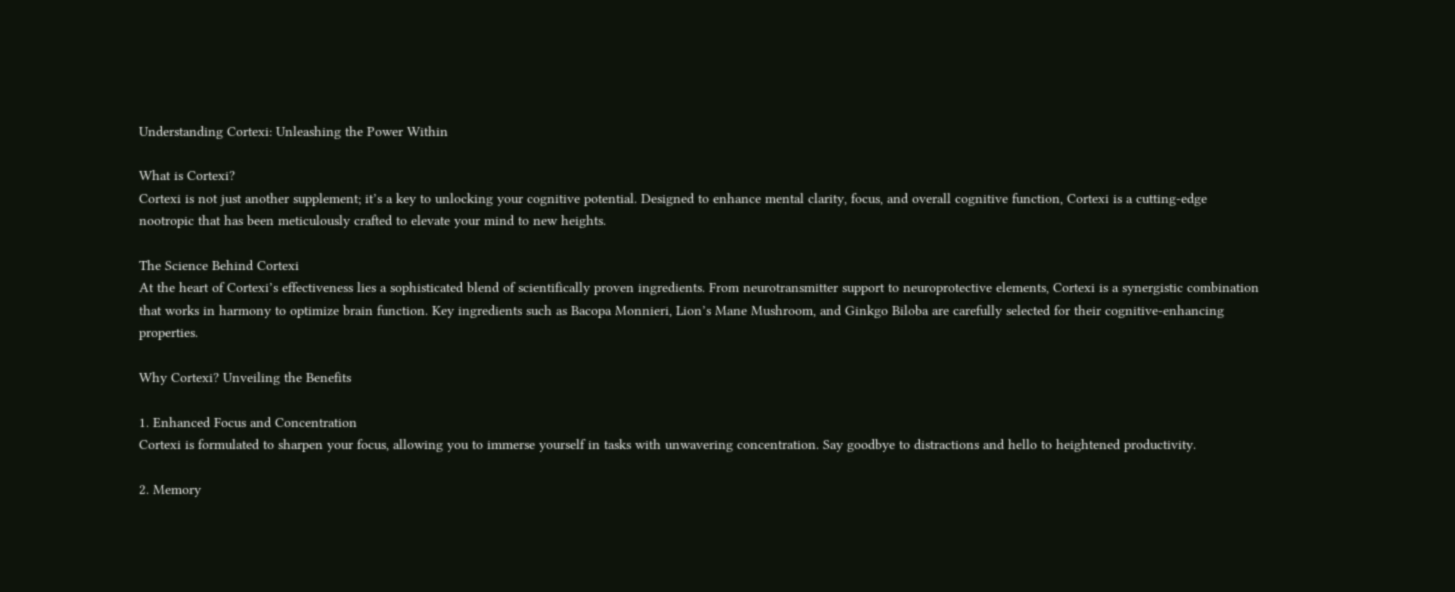Understanding Cortexi: Unleashing the Power Within

What is Cortexi?
Cortexi is not just another supplement; it’s a key to unlocking your cognitive potential. Designed to enhance mental clarity, focus, and overall cognitive function, Cortexi is a cutting-edge nootropic that has been meticulously crafted to elevate your mind to new heights.

The Science Behind Cortexi
At the heart of Cortexi’s effectiveness lies a sophisticated blend of scientifically proven ingredients. From neurotransmitter support to neuroprotective elements, Cortexi is a synergistic combination that works in harmony to optimize brain function. Key ingredients such as Bacopa Monnieri, Lion’s Mane Mushroom, and Ginkgo Biloba are carefully selected for their cognitive-enhancing properties.

Why Cortexi? Unveiling the Benefits

1. Enhanced Focus and Concentration
Cortexi is formulated to sharpen your focus, allowing you to immerse yourself in tasks with unwavering concentration. Say goodbye to distractions and hello to heightened productivity.

2. Memory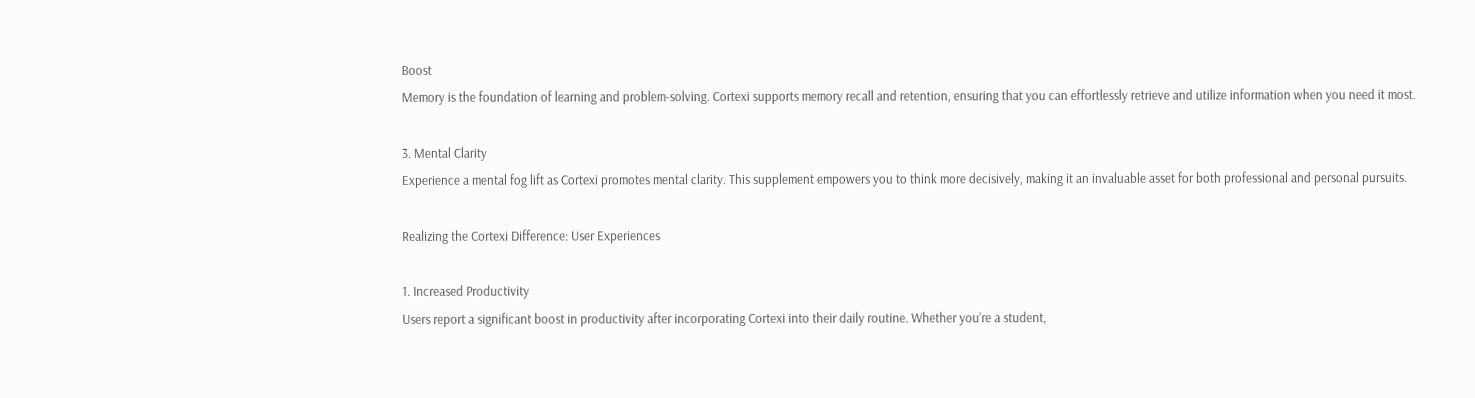Boost
Memory is the foundation of learning and problem-solving. Cortexi supports memory recall and retention, ensuring that you can effortlessly retrieve and utilize information when you need it most.

3. Mental Clarity
Experience a mental fog lift as Cortexi promotes mental clarity. This supplement empowers you to think more decisively, making it an invaluable asset for both professional and personal pursuits.

Realizing the Cortexi Difference: User Experiences

1. Increased Productivity
Users report a significant boost in productivity after incorporating Cortexi into their daily routine. Whether you’re a student,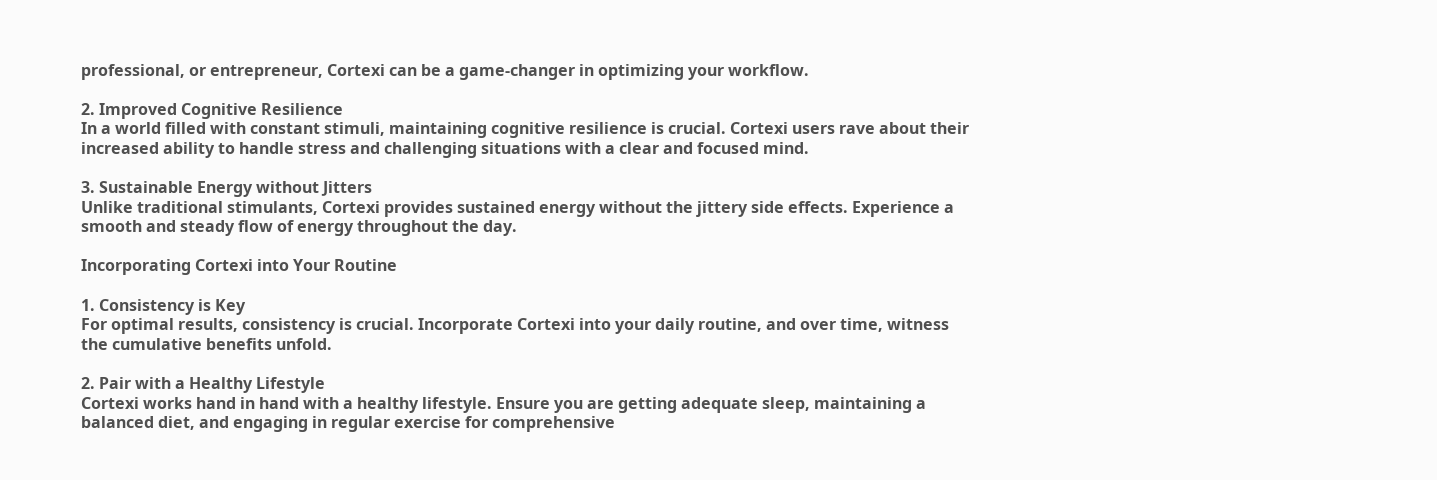professional, or entrepreneur, Cortexi can be a game-changer in optimizing your workflow.

2. Improved Cognitive Resilience
In a world filled with constant stimuli, maintaining cognitive resilience is crucial. Cortexi users rave about their increased ability to handle stress and challenging situations with a clear and focused mind.

3. Sustainable Energy without Jitters
Unlike traditional stimulants, Cortexi provides sustained energy without the jittery side effects. Experience a smooth and steady flow of energy throughout the day.

Incorporating Cortexi into Your Routine

1. Consistency is Key
For optimal results, consistency is crucial. Incorporate Cortexi into your daily routine, and over time, witness the cumulative benefits unfold.

2. Pair with a Healthy Lifestyle
Cortexi works hand in hand with a healthy lifestyle. Ensure you are getting adequate sleep, maintaining a balanced diet, and engaging in regular exercise for comprehensive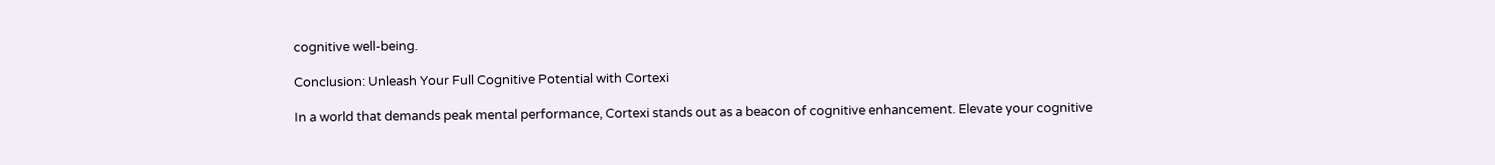cognitive well-being.

Conclusion: Unleash Your Full Cognitive Potential with Cortexi

In a world that demands peak mental performance, Cortexi stands out as a beacon of cognitive enhancement. Elevate your cognitive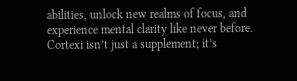abilities, unlock new realms of focus, and experience mental clarity like never before. Cortexi isn’t just a supplement; it’s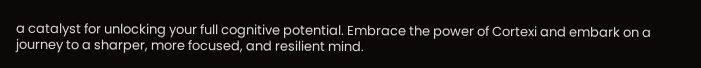a catalyst for unlocking your full cognitive potential. Embrace the power of Cortexi and embark on a journey to a sharper, more focused, and resilient mind.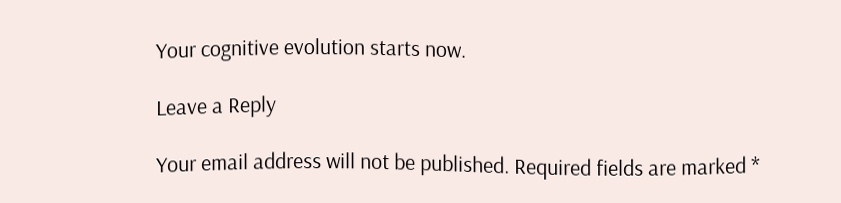Your cognitive evolution starts now.

Leave a Reply

Your email address will not be published. Required fields are marked *